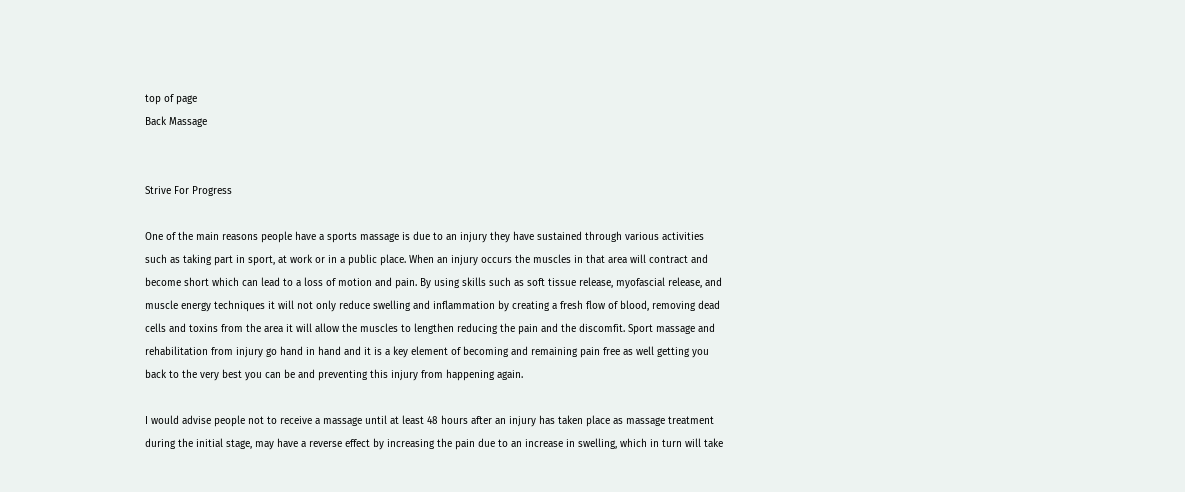top of page
Back Massage


Strive For Progress

One of the main reasons people have a sports massage is due to an injury they have sustained through various activities such as taking part in sport, at work or in a public place. When an injury occurs the muscles in that area will contract and become short which can lead to a loss of motion and pain. By using skills such as soft tissue release, myofascial release, and muscle energy techniques it will not only reduce swelling and inflammation by creating a fresh flow of blood, removing dead cells and toxins from the area it will allow the muscles to lengthen reducing the pain and the discomfit. Sport massage and rehabilitation from injury go hand in hand and it is a key element of becoming and remaining pain free as well getting you back to the very best you can be and preventing this injury from happening again.

I would advise people not to receive a massage until at least 48 hours after an injury has taken place as massage treatment during the initial stage, may have a reverse effect by increasing the pain due to an increase in swelling, which in turn will take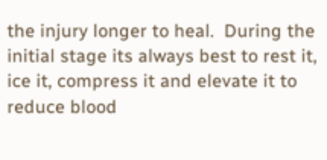the injury longer to heal.  During the initial stage its always best to rest it, ice it, compress it and elevate it to reduce blood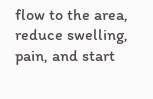flow to the area, reduce swelling, pain, and start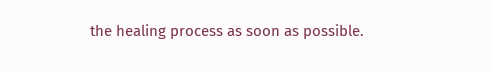the healing process as soon as possible.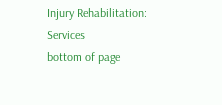Injury Rehabilitation: Services
bottom of page